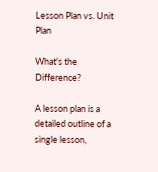Lesson Plan vs. Unit Plan

What's the Difference?

A lesson plan is a detailed outline of a single lesson,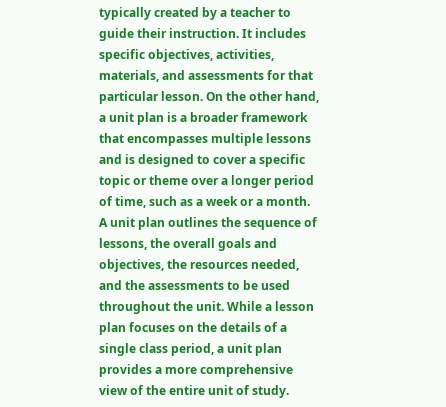typically created by a teacher to guide their instruction. It includes specific objectives, activities, materials, and assessments for that particular lesson. On the other hand, a unit plan is a broader framework that encompasses multiple lessons and is designed to cover a specific topic or theme over a longer period of time, such as a week or a month. A unit plan outlines the sequence of lessons, the overall goals and objectives, the resources needed, and the assessments to be used throughout the unit. While a lesson plan focuses on the details of a single class period, a unit plan provides a more comprehensive view of the entire unit of study.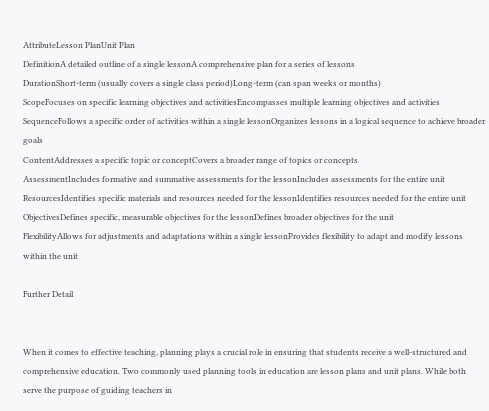AttributeLesson PlanUnit Plan
DefinitionA detailed outline of a single lessonA comprehensive plan for a series of lessons
DurationShort-term (usually covers a single class period)Long-term (can span weeks or months)
ScopeFocuses on specific learning objectives and activitiesEncompasses multiple learning objectives and activities
SequenceFollows a specific order of activities within a single lessonOrganizes lessons in a logical sequence to achieve broader goals
ContentAddresses a specific topic or conceptCovers a broader range of topics or concepts
AssessmentIncludes formative and summative assessments for the lessonIncludes assessments for the entire unit
ResourcesIdentifies specific materials and resources needed for the lessonIdentifies resources needed for the entire unit
ObjectivesDefines specific, measurable objectives for the lessonDefines broader objectives for the unit
FlexibilityAllows for adjustments and adaptations within a single lessonProvides flexibility to adapt and modify lessons within the unit

Further Detail


When it comes to effective teaching, planning plays a crucial role in ensuring that students receive a well-structured and comprehensive education. Two commonly used planning tools in education are lesson plans and unit plans. While both serve the purpose of guiding teachers in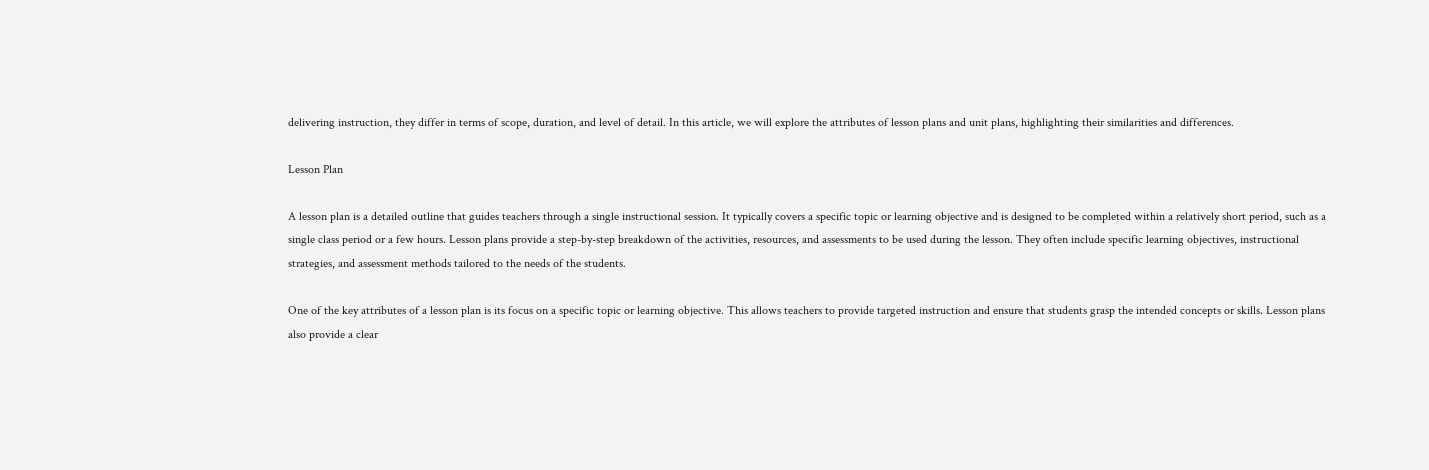delivering instruction, they differ in terms of scope, duration, and level of detail. In this article, we will explore the attributes of lesson plans and unit plans, highlighting their similarities and differences.

Lesson Plan

A lesson plan is a detailed outline that guides teachers through a single instructional session. It typically covers a specific topic or learning objective and is designed to be completed within a relatively short period, such as a single class period or a few hours. Lesson plans provide a step-by-step breakdown of the activities, resources, and assessments to be used during the lesson. They often include specific learning objectives, instructional strategies, and assessment methods tailored to the needs of the students.

One of the key attributes of a lesson plan is its focus on a specific topic or learning objective. This allows teachers to provide targeted instruction and ensure that students grasp the intended concepts or skills. Lesson plans also provide a clear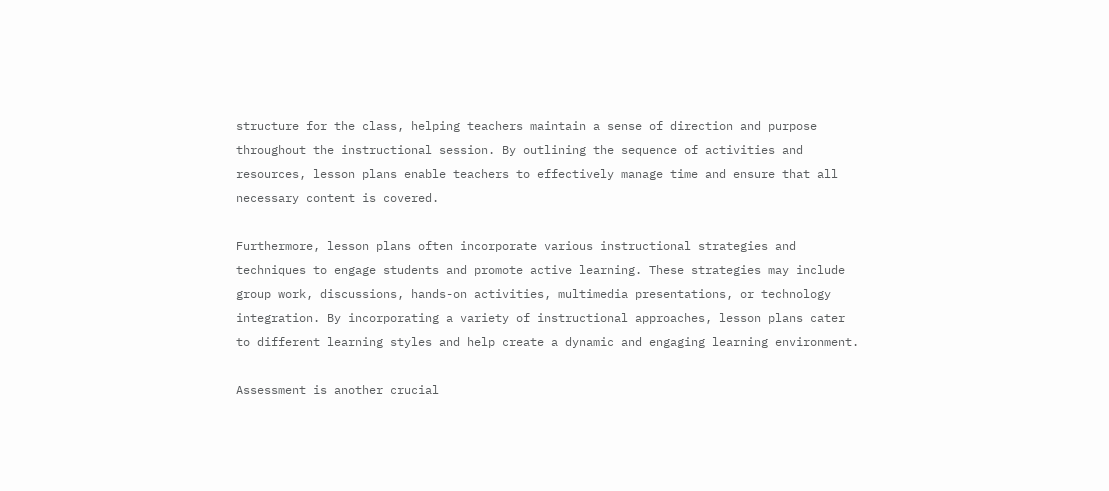structure for the class, helping teachers maintain a sense of direction and purpose throughout the instructional session. By outlining the sequence of activities and resources, lesson plans enable teachers to effectively manage time and ensure that all necessary content is covered.

Furthermore, lesson plans often incorporate various instructional strategies and techniques to engage students and promote active learning. These strategies may include group work, discussions, hands-on activities, multimedia presentations, or technology integration. By incorporating a variety of instructional approaches, lesson plans cater to different learning styles and help create a dynamic and engaging learning environment.

Assessment is another crucial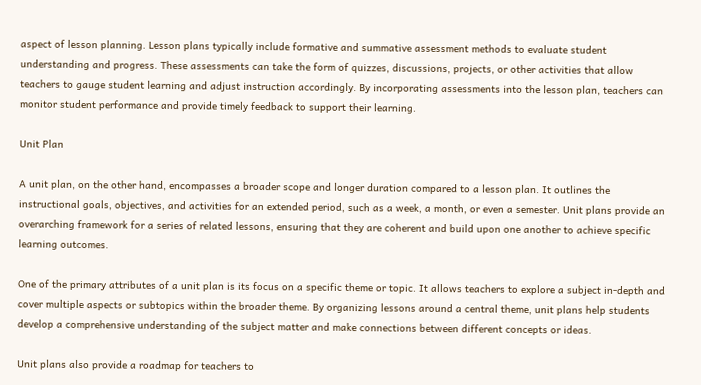aspect of lesson planning. Lesson plans typically include formative and summative assessment methods to evaluate student understanding and progress. These assessments can take the form of quizzes, discussions, projects, or other activities that allow teachers to gauge student learning and adjust instruction accordingly. By incorporating assessments into the lesson plan, teachers can monitor student performance and provide timely feedback to support their learning.

Unit Plan

A unit plan, on the other hand, encompasses a broader scope and longer duration compared to a lesson plan. It outlines the instructional goals, objectives, and activities for an extended period, such as a week, a month, or even a semester. Unit plans provide an overarching framework for a series of related lessons, ensuring that they are coherent and build upon one another to achieve specific learning outcomes.

One of the primary attributes of a unit plan is its focus on a specific theme or topic. It allows teachers to explore a subject in-depth and cover multiple aspects or subtopics within the broader theme. By organizing lessons around a central theme, unit plans help students develop a comprehensive understanding of the subject matter and make connections between different concepts or ideas.

Unit plans also provide a roadmap for teachers to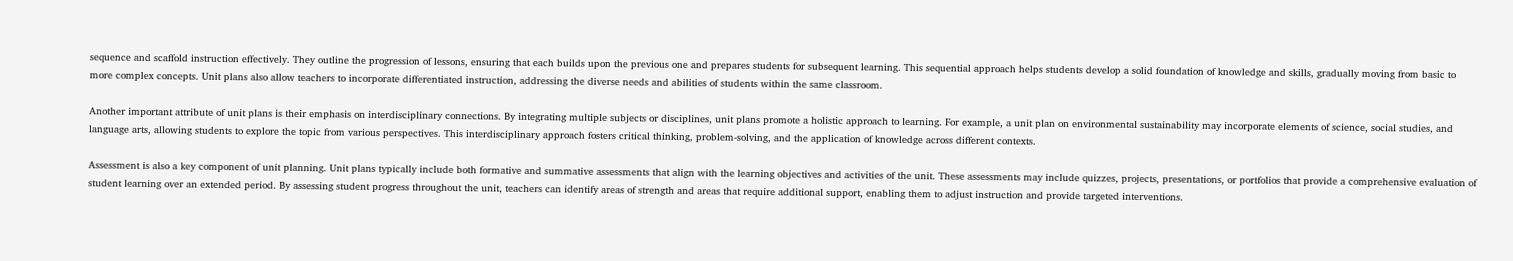sequence and scaffold instruction effectively. They outline the progression of lessons, ensuring that each builds upon the previous one and prepares students for subsequent learning. This sequential approach helps students develop a solid foundation of knowledge and skills, gradually moving from basic to more complex concepts. Unit plans also allow teachers to incorporate differentiated instruction, addressing the diverse needs and abilities of students within the same classroom.

Another important attribute of unit plans is their emphasis on interdisciplinary connections. By integrating multiple subjects or disciplines, unit plans promote a holistic approach to learning. For example, a unit plan on environmental sustainability may incorporate elements of science, social studies, and language arts, allowing students to explore the topic from various perspectives. This interdisciplinary approach fosters critical thinking, problem-solving, and the application of knowledge across different contexts.

Assessment is also a key component of unit planning. Unit plans typically include both formative and summative assessments that align with the learning objectives and activities of the unit. These assessments may include quizzes, projects, presentations, or portfolios that provide a comprehensive evaluation of student learning over an extended period. By assessing student progress throughout the unit, teachers can identify areas of strength and areas that require additional support, enabling them to adjust instruction and provide targeted interventions.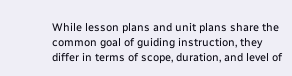While lesson plans and unit plans share the common goal of guiding instruction, they differ in terms of scope, duration, and level of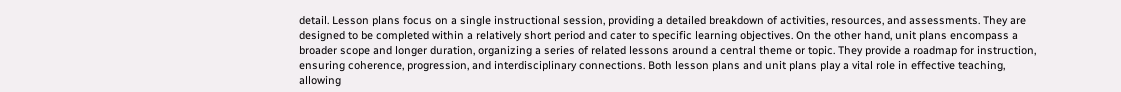detail. Lesson plans focus on a single instructional session, providing a detailed breakdown of activities, resources, and assessments. They are designed to be completed within a relatively short period and cater to specific learning objectives. On the other hand, unit plans encompass a broader scope and longer duration, organizing a series of related lessons around a central theme or topic. They provide a roadmap for instruction, ensuring coherence, progression, and interdisciplinary connections. Both lesson plans and unit plans play a vital role in effective teaching, allowing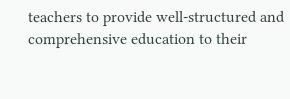teachers to provide well-structured and comprehensive education to their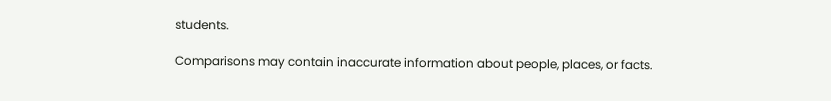students.

Comparisons may contain inaccurate information about people, places, or facts.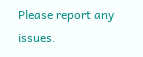Please report any issues.